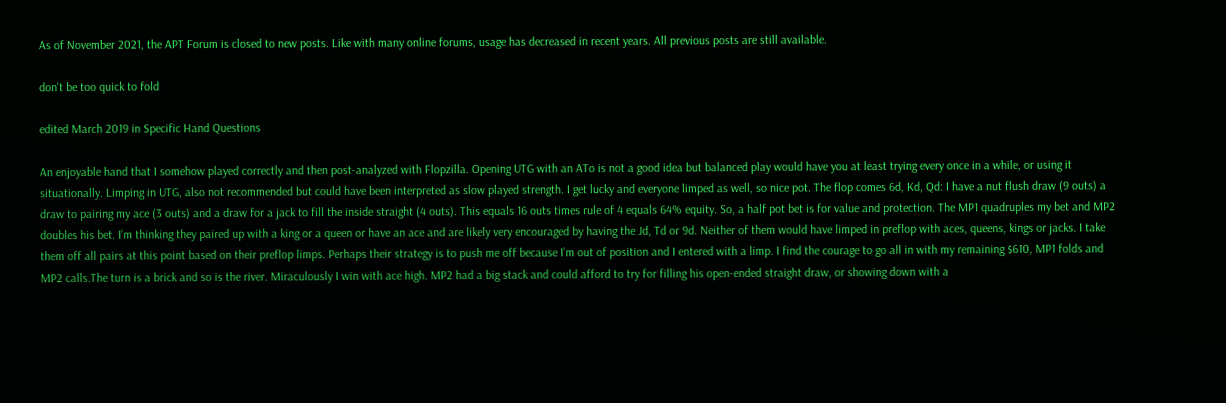As of November 2021, the APT Forum is closed to new posts. Like with many online forums, usage has decreased in recent years. All previous posts are still available.

don't be too quick to fold

edited March 2019 in Specific Hand Questions

An enjoyable hand that I somehow played correctly and then post-analyzed with Flopzilla. Opening UTG with an ATo is not a good idea but balanced play would have you at least trying every once in a while, or using it situationally. Limping in UTG, also not recommended but could have been interpreted as slow played strength. I get lucky and everyone limped as well, so nice pot. The flop comes 6d, Kd, Qd: I have a nut flush draw (9 outs) a draw to pairing my ace (3 outs) and a draw for a jack to fill the inside straight (4 outs). This equals 16 outs times rule of 4 equals 64% equity. So, a half pot bet is for value and protection. The MP1 quadruples my bet and MP2 doubles his bet. I’m thinking they paired up with a king or a queen or have an ace and are likely very encouraged by having the Jd, Td or 9d. Neither of them would have limped in preflop with aces, queens, kings or jacks. I take them off all pairs at this point based on their preflop limps. Perhaps their strategy is to push me off because I’m out of position and I entered with a limp. I find the courage to go all in with my remaining $610, MP1 folds and MP2 calls.The turn is a brick and so is the river. Miraculously I win with ace high. MP2 had a big stack and could afford to try for filling his open-ended straight draw, or showing down with a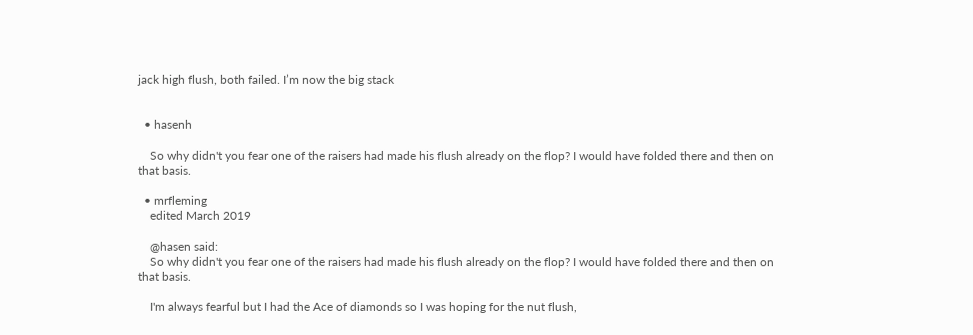jack high flush, both failed. I’m now the big stack


  • hasenh

    So why didn't you fear one of the raisers had made his flush already on the flop? I would have folded there and then on that basis.

  • mrfleming
    edited March 2019

    @hasen said:
    So why didn't you fear one of the raisers had made his flush already on the flop? I would have folded there and then on that basis.

    I'm always fearful but I had the Ace of diamonds so I was hoping for the nut flush,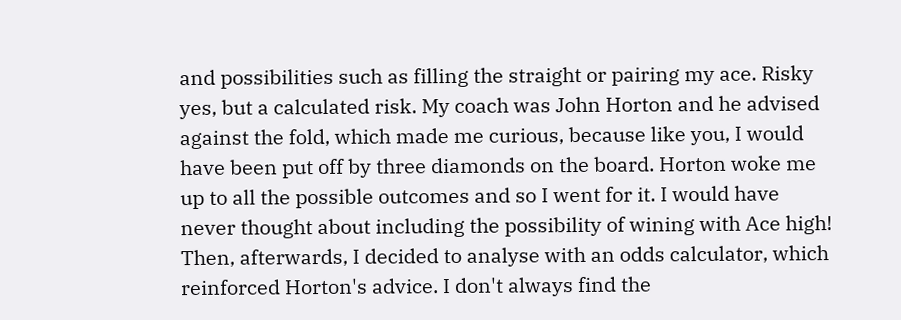and possibilities such as filling the straight or pairing my ace. Risky yes, but a calculated risk. My coach was John Horton and he advised against the fold, which made me curious, because like you, I would have been put off by three diamonds on the board. Horton woke me up to all the possible outcomes and so I went for it. I would have never thought about including the possibility of wining with Ace high! Then, afterwards, I decided to analyse with an odds calculator, which reinforced Horton's advice. I don't always find the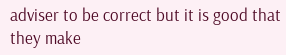adviser to be correct but it is good that they make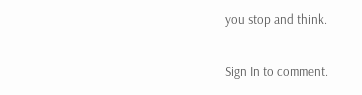you stop and think.

Sign In to comment.